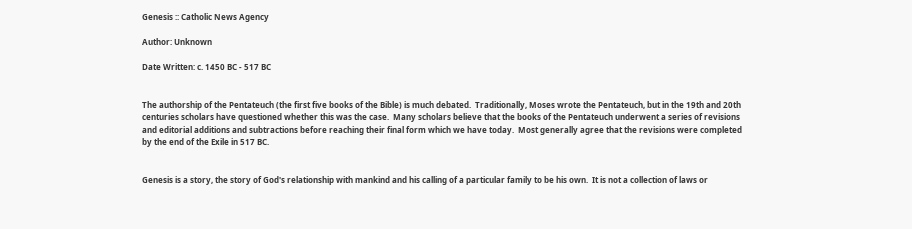Genesis :: Catholic News Agency

Author: Unknown

Date Written: c. 1450 BC - 517 BC


The authorship of the Pentateuch (the first five books of the Bible) is much debated.  Traditionally, Moses wrote the Pentateuch, but in the 19th and 20th centuries scholars have questioned whether this was the case.  Many scholars believe that the books of the Pentateuch underwent a series of revisions and editorial additions and subtractions before reaching their final form which we have today.  Most generally agree that the revisions were completed by the end of the Exile in 517 BC.


Genesis is a story, the story of God's relationship with mankind and his calling of a particular family to be his own.  It is not a collection of laws or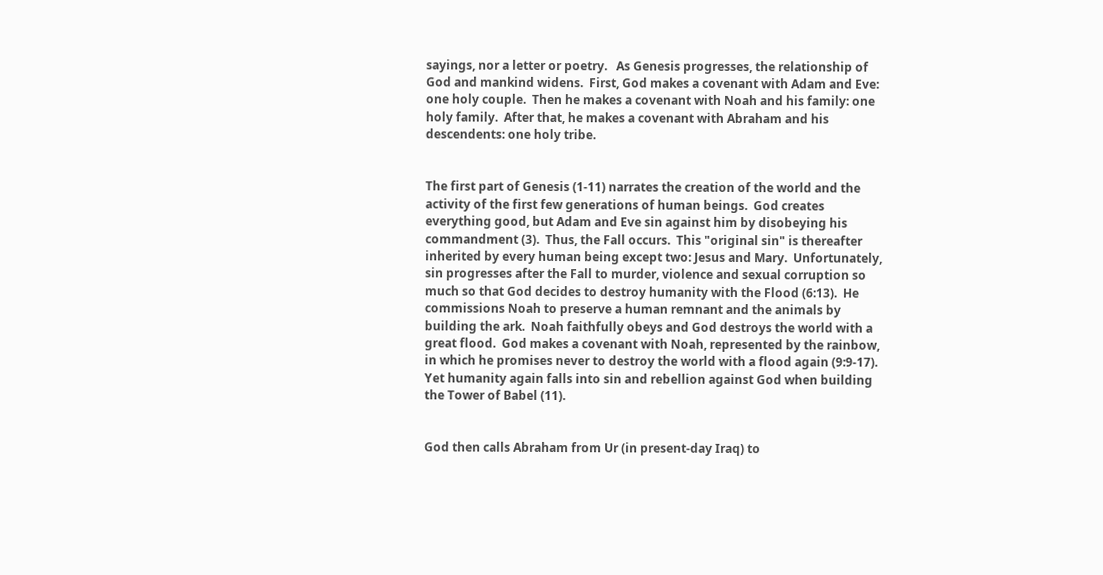sayings, nor a letter or poetry.   As Genesis progresses, the relationship of God and mankind widens.  First, God makes a covenant with Adam and Eve: one holy couple.  Then he makes a covenant with Noah and his family: one holy family.  After that, he makes a covenant with Abraham and his descendents: one holy tribe.


The first part of Genesis (1-11) narrates the creation of the world and the activity of the first few generations of human beings.  God creates everything good, but Adam and Eve sin against him by disobeying his commandment (3).  Thus, the Fall occurs.  This "original sin" is thereafter inherited by every human being except two: Jesus and Mary.  Unfortunately, sin progresses after the Fall to murder, violence and sexual corruption so much so that God decides to destroy humanity with the Flood (6:13).  He commissions Noah to preserve a human remnant and the animals by building the ark.  Noah faithfully obeys and God destroys the world with a great flood.  God makes a covenant with Noah, represented by the rainbow, in which he promises never to destroy the world with a flood again (9:9-17).  Yet humanity again falls into sin and rebellion against God when building the Tower of Babel (11).


God then calls Abraham from Ur (in present-day Iraq) to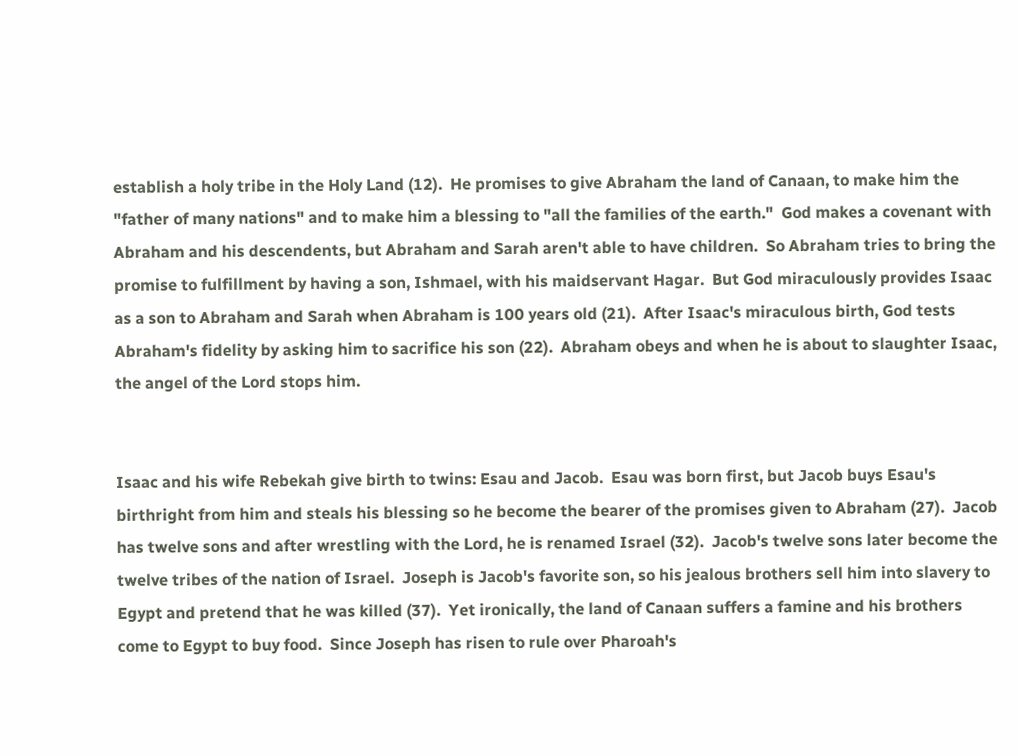establish a holy tribe in the Holy Land (12).  He promises to give Abraham the land of Canaan, to make him the "father of many nations" and to make him a blessing to "all the families of the earth."  God makes a covenant with Abraham and his descendents, but Abraham and Sarah aren't able to have children.  So Abraham tries to bring the promise to fulfillment by having a son, Ishmael, with his maidservant Hagar.  But God miraculously provides Isaac as a son to Abraham and Sarah when Abraham is 100 years old (21).  After Isaac's miraculous birth, God tests Abraham's fidelity by asking him to sacrifice his son (22).  Abraham obeys and when he is about to slaughter Isaac, the angel of the Lord stops him.


Isaac and his wife Rebekah give birth to twins: Esau and Jacob.  Esau was born first, but Jacob buys Esau's birthright from him and steals his blessing so he become the bearer of the promises given to Abraham (27).  Jacob has twelve sons and after wrestling with the Lord, he is renamed Israel (32).  Jacob's twelve sons later become the twelve tribes of the nation of Israel.  Joseph is Jacob's favorite son, so his jealous brothers sell him into slavery to Egypt and pretend that he was killed (37).  Yet ironically, the land of Canaan suffers a famine and his brothers come to Egypt to buy food.  Since Joseph has risen to rule over Pharoah's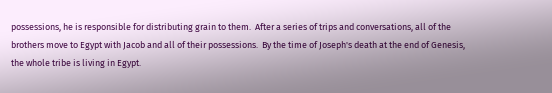possessions, he is responsible for distributing grain to them.  After a series of trips and conversations, all of the brothers move to Egypt with Jacob and all of their possessions.  By the time of Joseph's death at the end of Genesis, the whole tribe is living in Egypt.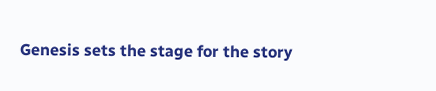Genesis sets the stage for the story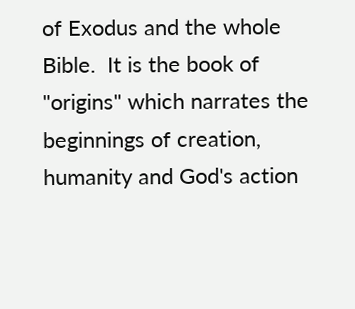of Exodus and the whole Bible.  It is the book of "origins" which narrates the beginnings of creation, humanity and God's action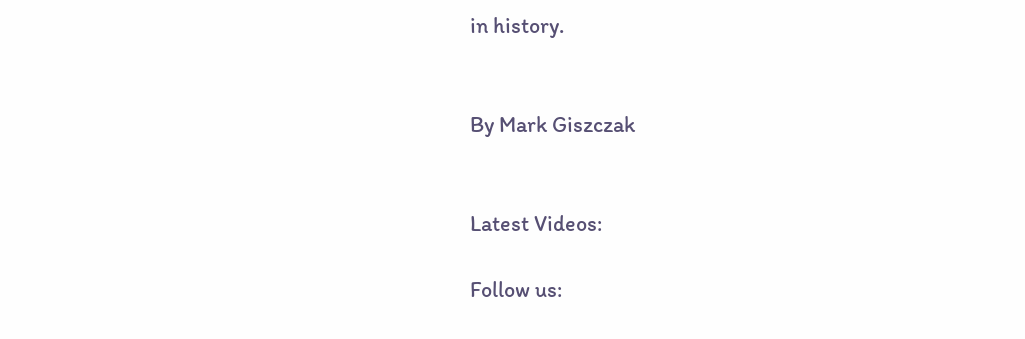in history.


By Mark Giszczak


Latest Videos:

Follow us: